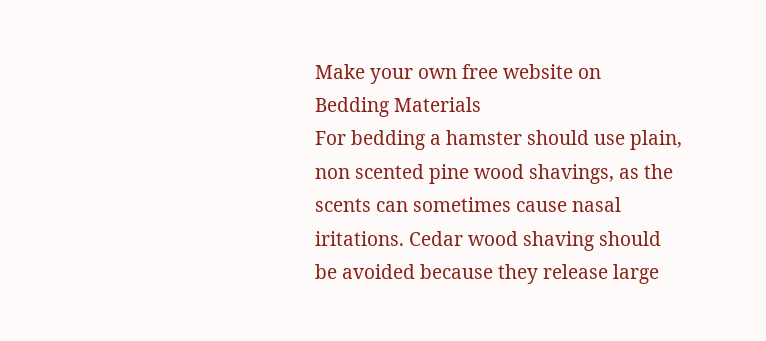Make your own free website on
Bedding Materials
For bedding a hamster should use plain, non scented pine wood shavings, as the scents can sometimes cause nasal iritations. Cedar wood shaving should be avoided because they release large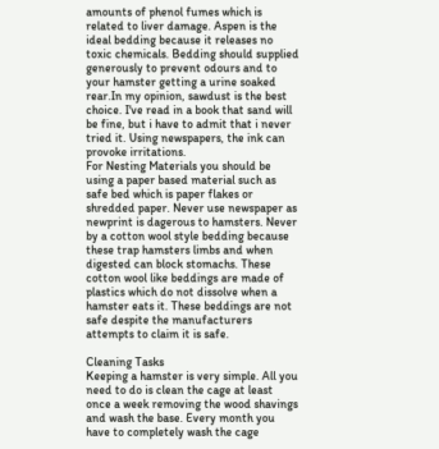amounts of phenol fumes which is related to liver damage. Aspen is the ideal bedding because it releases no toxic chemicals. Bedding should supplied generously to prevent odours and to your hamster getting a urine soaked rear.In my opinion, sawdust is the best choice. I've read in a book that sand will be fine, but i have to admit that i never tried it. Using newspapers, the ink can provoke irritations.
For Nesting Materials you should be using a paper based material such as safe bed which is paper flakes or shredded paper. Never use newspaper as newprint is dagerous to hamsters. Never by a cotton wool style bedding because these trap hamsters limbs and when digested can block stomachs. These cotton wool like beddings are made of plastics which do not dissolve when a hamster eats it. These beddings are not safe despite the manufacturers attempts to claim it is safe.

Cleaning Tasks
Keeping a hamster is very simple. All you need to do is clean the cage at least once a week removing the wood shavings and wash the base. Every month you have to completely wash the cage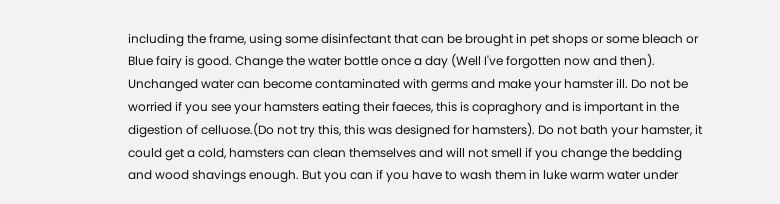including the frame, using some disinfectant that can be brought in pet shops or some bleach or Blue fairy is good. Change the water bottle once a day (Well I've forgotten now and then). Unchanged water can become contaminated with germs and make your hamster ill. Do not be worried if you see your hamsters eating their faeces, this is copraghory and is important in the digestion of celluose.(Do not try this, this was designed for hamsters). Do not bath your hamster, it could get a cold, hamsters can clean themselves and will not smell if you change the bedding and wood shavings enough. But you can if you have to wash them in luke warm water under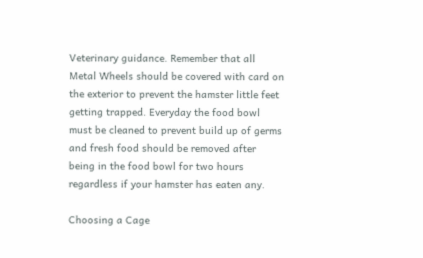Veterinary guidance. Remember that all Metal Wheels should be covered with card on the exterior to prevent the hamster little feet getting trapped. Everyday the food bowl must be cleaned to prevent build up of germs and fresh food should be removed after being in the food bowl for two hours regardless if your hamster has eaten any.

Choosing a Cage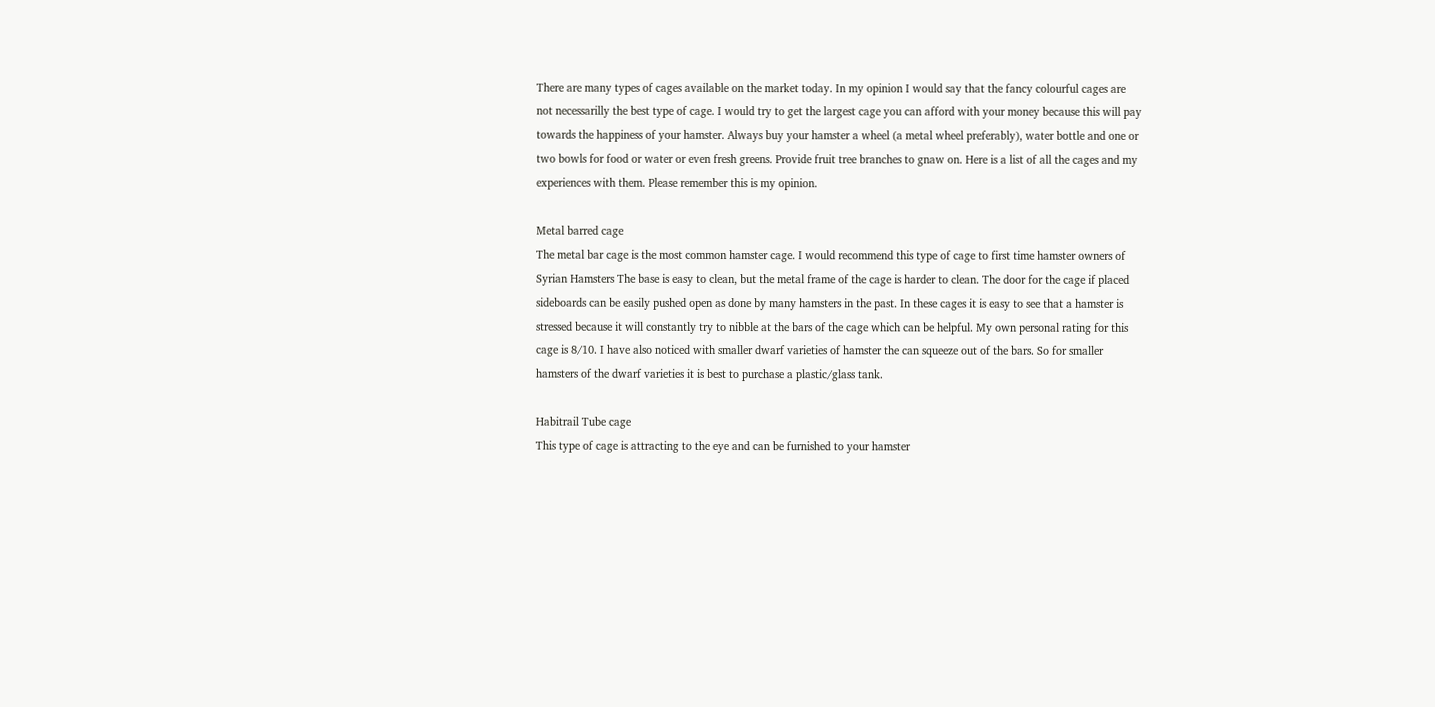There are many types of cages available on the market today. In my opinion I would say that the fancy colourful cages are not necessarilly the best type of cage. I would try to get the largest cage you can afford with your money because this will pay towards the happiness of your hamster. Always buy your hamster a wheel (a metal wheel preferably), water bottle and one or two bowls for food or water or even fresh greens. Provide fruit tree branches to gnaw on. Here is a list of all the cages and my experiences with them. Please remember this is my opinion.

Metal barred cage
The metal bar cage is the most common hamster cage. I would recommend this type of cage to first time hamster owners of Syrian Hamsters The base is easy to clean, but the metal frame of the cage is harder to clean. The door for the cage if placed sideboards can be easily pushed open as done by many hamsters in the past. In these cages it is easy to see that a hamster is stressed because it will constantly try to nibble at the bars of the cage which can be helpful. My own personal rating for this cage is 8/10. I have also noticed with smaller dwarf varieties of hamster the can squeeze out of the bars. So for smaller hamsters of the dwarf varieties it is best to purchase a plastic/glass tank.

Habitrail Tube cage
This type of cage is attracting to the eye and can be furnished to your hamster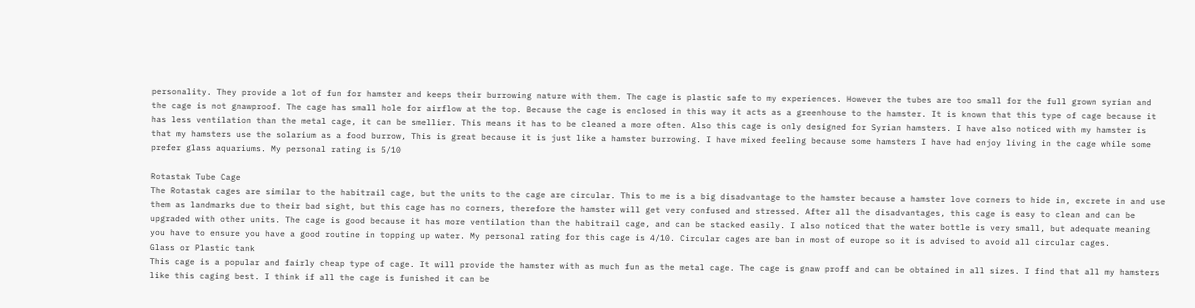personality. They provide a lot of fun for hamster and keeps their burrowing nature with them. The cage is plastic safe to my experiences. However the tubes are too small for the full grown syrian and the cage is not gnawproof. The cage has small hole for airflow at the top. Because the cage is enclosed in this way it acts as a greenhouse to the hamster. It is known that this type of cage because it has less ventilation than the metal cage, it can be smellier. This means it has to be cleaned a more often. Also this cage is only designed for Syrian hamsters. I have also noticed with my hamster is that my hamsters use the solarium as a food burrow, This is great because it is just like a hamster burrowing. I have mixed feeling because some hamsters I have had enjoy living in the cage while some prefer glass aquariums. My personal rating is 5/10

Rotastak Tube Cage
The Rotastak cages are similar to the habitrail cage, but the units to the cage are circular. This to me is a big disadvantage to the hamster because a hamster love corners to hide in, excrete in and use them as landmarks due to their bad sight, but this cage has no corners, therefore the hamster will get very confused and stressed. After all the disadvantages, this cage is easy to clean and can be upgraded with other units. The cage is good because it has more ventilation than the habitrail cage, and can be stacked easily. I also noticed that the water bottle is very small, but adequate meaning you have to ensure you have a good routine in topping up water. My personal rating for this cage is 4/10. Circular cages are ban in most of europe so it is advised to avoid all circular cages.
Glass or Plastic tank
This cage is a popular and fairly cheap type of cage. It will provide the hamster with as much fun as the metal cage. The cage is gnaw proff and can be obtained in all sizes. I find that all my hamsters like this caging best. I think if all the cage is funished it can be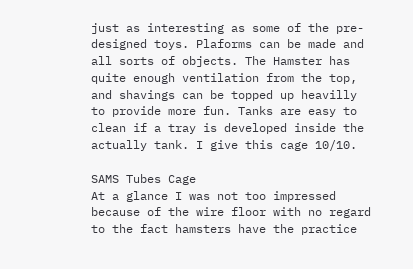just as interesting as some of the pre-designed toys. Plaforms can be made and all sorts of objects. The Hamster has quite enough ventilation from the top, and shavings can be topped up heavilly to provide more fun. Tanks are easy to clean if a tray is developed inside the actually tank. I give this cage 10/10.

SAMS Tubes Cage
At a glance I was not too impressed because of the wire floor with no regard to the fact hamsters have the practice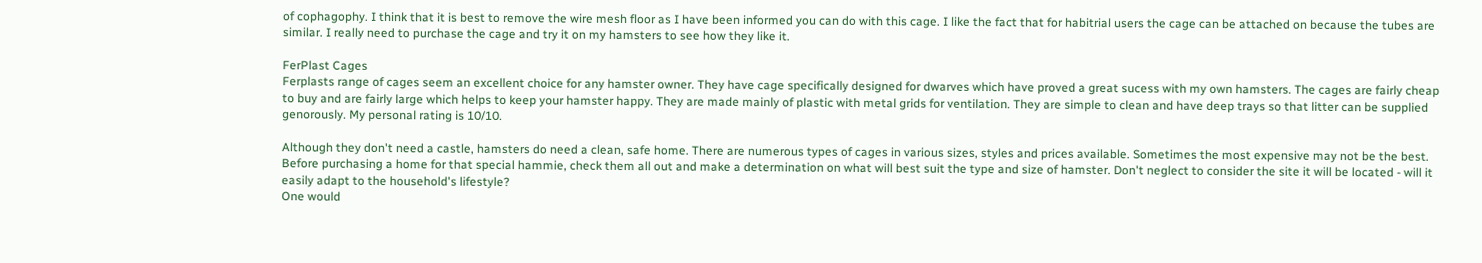of cophagophy. I think that it is best to remove the wire mesh floor as I have been informed you can do with this cage. I like the fact that for habitrial users the cage can be attached on because the tubes are similar. I really need to purchase the cage and try it on my hamsters to see how they like it.

FerPlast Cages
Ferplasts range of cages seem an excellent choice for any hamster owner. They have cage specifically designed for dwarves which have proved a great sucess with my own hamsters. The cages are fairly cheap to buy and are fairly large which helps to keep your hamster happy. They are made mainly of plastic with metal grids for ventilation. They are simple to clean and have deep trays so that litter can be supplied genorously. My personal rating is 10/10.

Although they don't need a castle, hamsters do need a clean, safe home. There are numerous types of cages in various sizes, styles and prices available. Sometimes the most expensive may not be the best. Before purchasing a home for that special hammie, check them all out and make a determination on what will best suit the type and size of hamster. Don't neglect to consider the site it will be located - will it easily adapt to the household's lifestyle?
One would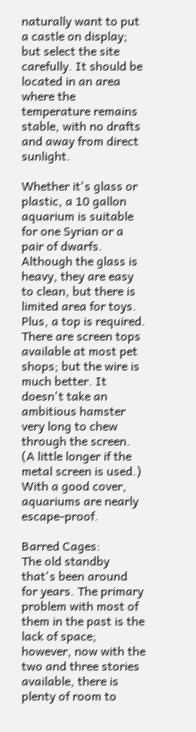naturally want to put a castle on display; but select the site carefully. It should be located in an area where the temperature remains stable, with no drafts and away from direct sunlight.

Whether it's glass or plastic, a 10 gallon aquarium is suitable for one Syrian or a pair of dwarfs. Although the glass is heavy, they are easy to clean, but there is limited area for toys. Plus, a top is required. There are screen tops available at most pet shops; but the wire is much better. It doesn't take an ambitious hamster very long to chew through the screen. (A little longer if the metal screen is used.) With a good cover, aquariums are nearly escape-proof.

Barred Cages:
The old standby that's been around for years. The primary problem with most of them in the past is the lack of space; however, now with the two and three stories available, there is plenty of room to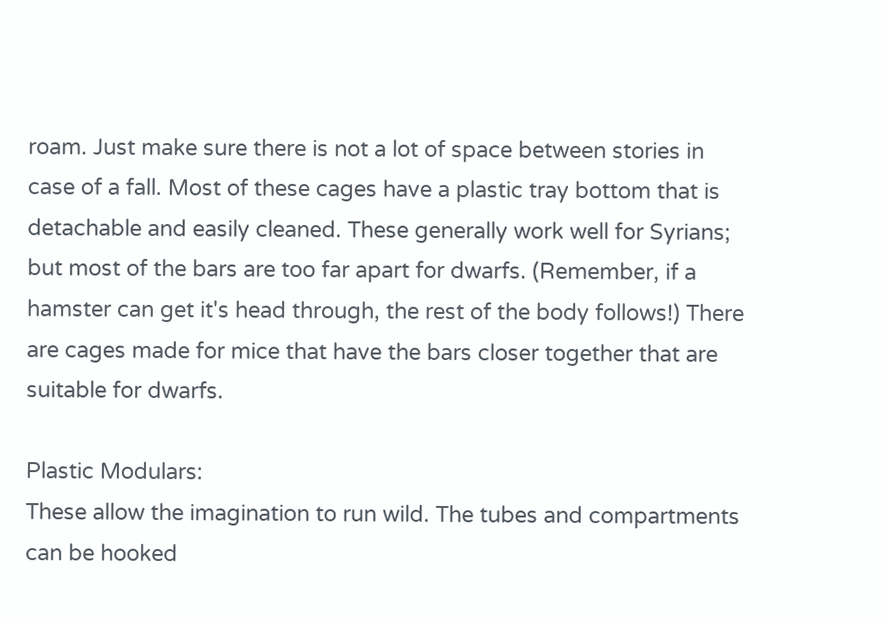roam. Just make sure there is not a lot of space between stories in case of a fall. Most of these cages have a plastic tray bottom that is detachable and easily cleaned. These generally work well for Syrians; but most of the bars are too far apart for dwarfs. (Remember, if a hamster can get it's head through, the rest of the body follows!) There are cages made for mice that have the bars closer together that are suitable for dwarfs.

Plastic Modulars:
These allow the imagination to run wild. The tubes and compartments can be hooked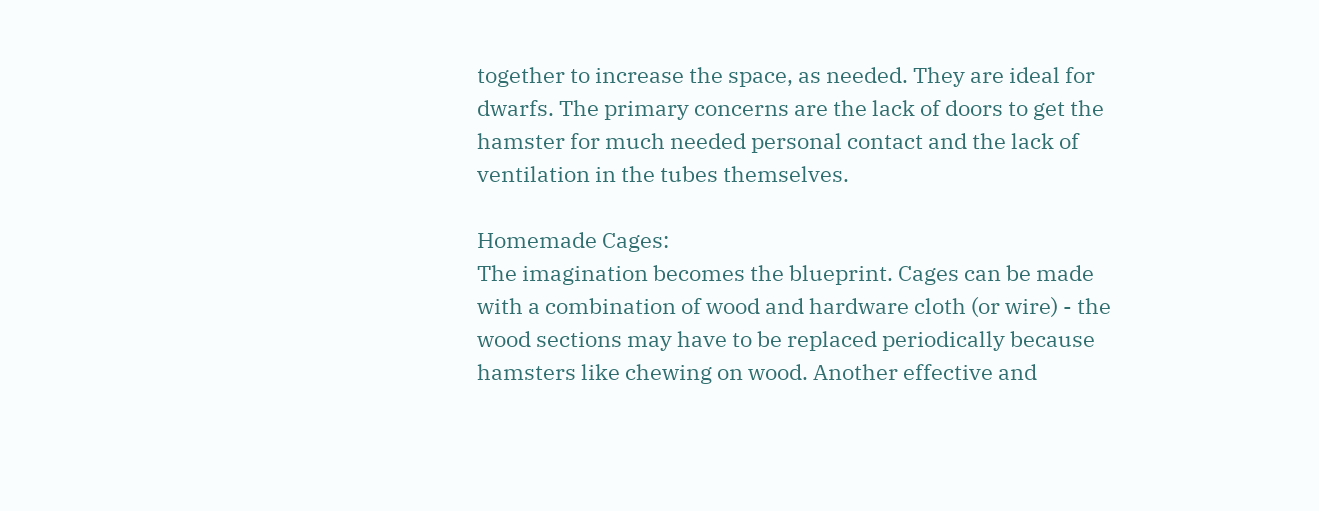together to increase the space, as needed. They are ideal for dwarfs. The primary concerns are the lack of doors to get the hamster for much needed personal contact and the lack of ventilation in the tubes themselves.

Homemade Cages:
The imagination becomes the blueprint. Cages can be made with a combination of wood and hardware cloth (or wire) - the wood sections may have to be replaced periodically because hamsters like chewing on wood. Another effective and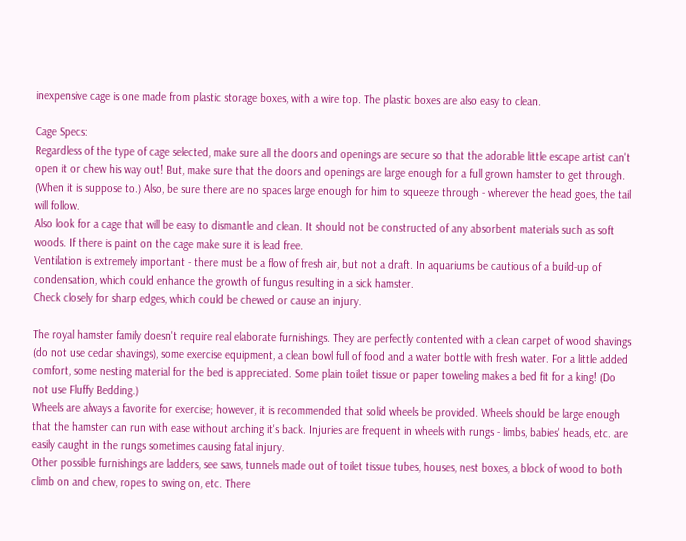inexpensive cage is one made from plastic storage boxes, with a wire top. The plastic boxes are also easy to clean.

Cage Specs:
Regardless of the type of cage selected, make sure all the doors and openings are secure so that the adorable little escape artist can't open it or chew his way out! But, make sure that the doors and openings are large enough for a full grown hamster to get through. (When it is suppose to.) Also, be sure there are no spaces large enough for him to squeeze through - wherever the head goes, the tail will follow.
Also look for a cage that will be easy to dismantle and clean. It should not be constructed of any absorbent materials such as soft woods. If there is paint on the cage make sure it is lead free.
Ventilation is extremely important - there must be a flow of fresh air, but not a draft. In aquariums be cautious of a build-up of condensation, which could enhance the growth of fungus resulting in a sick hamster.
Check closely for sharp edges, which could be chewed or cause an injury.

The royal hamster family doesn't require real elaborate furnishings. They are perfectly contented with a clean carpet of wood shavings (do not use cedar shavings), some exercise equipment, a clean bowl full of food and a water bottle with fresh water. For a little added comfort, some nesting material for the bed is appreciated. Some plain toilet tissue or paper toweling makes a bed fit for a king! (Do not use Fluffy Bedding.)
Wheels are always a favorite for exercise; however, it is recommended that solid wheels be provided. Wheels should be large enough that the hamster can run with ease without arching it's back. Injuries are frequent in wheels with rungs - limbs, babies' heads, etc. are easily caught in the rungs sometimes causing fatal injury.
Other possible furnishings are ladders, see saws, tunnels made out of toilet tissue tubes, houses, nest boxes, a block of wood to both climb on and chew, ropes to swing on, etc. There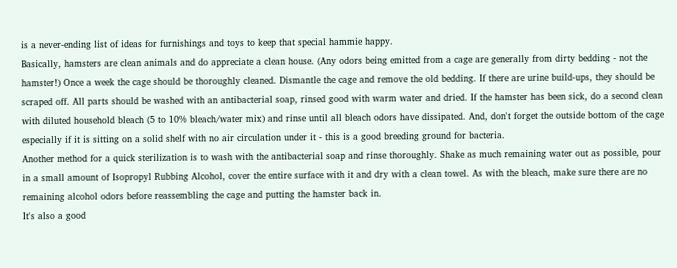is a never-ending list of ideas for furnishings and toys to keep that special hammie happy.
Basically, hamsters are clean animals and do appreciate a clean house. (Any odors being emitted from a cage are generally from dirty bedding - not the hamster!) Once a week the cage should be thoroughly cleaned. Dismantle the cage and remove the old bedding. If there are urine build-ups, they should be scraped off. All parts should be washed with an antibacterial soap, rinsed good with warm water and dried. If the hamster has been sick, do a second clean with diluted household bleach (5 to 10% bleach/water mix) and rinse until all bleach odors have dissipated. And, don't forget the outside bottom of the cage especially if it is sitting on a solid shelf with no air circulation under it - this is a good breeding ground for bacteria.
Another method for a quick sterilization is to wash with the antibacterial soap and rinse thoroughly. Shake as much remaining water out as possible, pour in a small amount of Isopropyl Rubbing Alcohol, cover the entire surface with it and dry with a clean towel. As with the bleach, make sure there are no remaining alcohol odors before reassembling the cage and putting the hamster back in.
It's also a good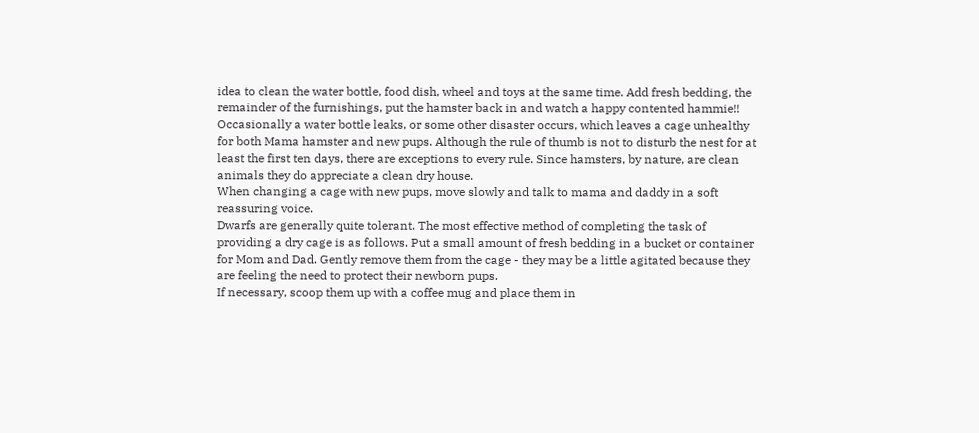idea to clean the water bottle, food dish, wheel and toys at the same time. Add fresh bedding, the remainder of the furnishings, put the hamster back in and watch a happy contented hammie!!
Occasionally a water bottle leaks, or some other disaster occurs, which leaves a cage unhealthy for both Mama hamster and new pups. Although the rule of thumb is not to disturb the nest for at least the first ten days, there are exceptions to every rule. Since hamsters, by nature, are clean animals they do appreciate a clean dry house.
When changing a cage with new pups, move slowly and talk to mama and daddy in a soft reassuring voice.
Dwarfs are generally quite tolerant. The most effective method of completing the task of providing a dry cage is as follows. Put a small amount of fresh bedding in a bucket or container for Mom and Dad. Gently remove them from the cage - they may be a little agitated because they are feeling the need to protect their newborn pups.
If necessary, scoop them up with a coffee mug and place them in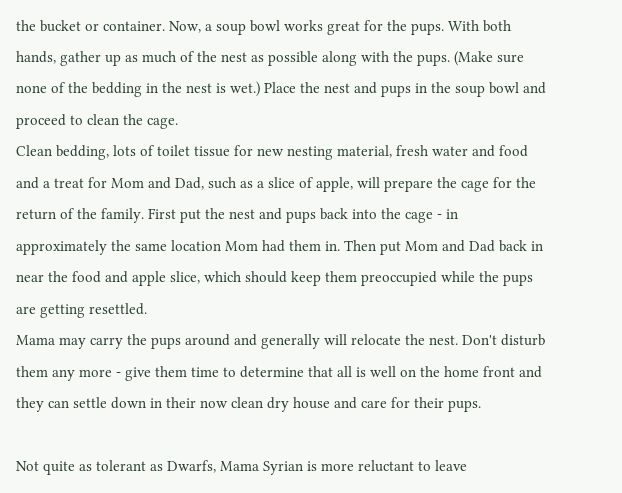the bucket or container. Now, a soup bowl works great for the pups. With both hands, gather up as much of the nest as possible along with the pups. (Make sure none of the bedding in the nest is wet.) Place the nest and pups in the soup bowl and proceed to clean the cage.
Clean bedding, lots of toilet tissue for new nesting material, fresh water and food and a treat for Mom and Dad, such as a slice of apple, will prepare the cage for the return of the family. First put the nest and pups back into the cage - in approximately the same location Mom had them in. Then put Mom and Dad back in near the food and apple slice, which should keep them preoccupied while the pups are getting resettled.
Mama may carry the pups around and generally will relocate the nest. Don't disturb them any more - give them time to determine that all is well on the home front and they can settle down in their now clean dry house and care for their pups.

Not quite as tolerant as Dwarfs, Mama Syrian is more reluctant to leave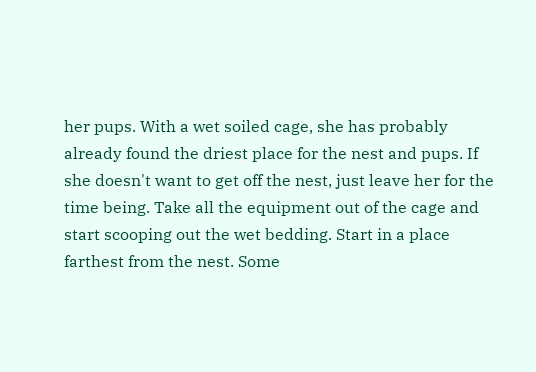her pups. With a wet soiled cage, she has probably already found the driest place for the nest and pups. If she doesn't want to get off the nest, just leave her for the time being. Take all the equipment out of the cage and start scooping out the wet bedding. Start in a place farthest from the nest. Some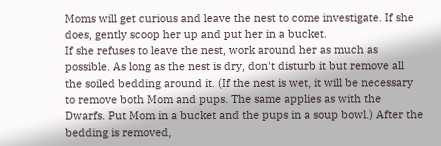Moms will get curious and leave the nest to come investigate. If she does, gently scoop her up and put her in a bucket.
If she refuses to leave the nest, work around her as much as possible. As long as the nest is dry, don't disturb it but remove all the soiled bedding around it. (If the nest is wet, it will be necessary to remove both Mom and pups. The same applies as with the Dwarfs. Put Mom in a bucket and the pups in a soup bowl.) After the bedding is removed,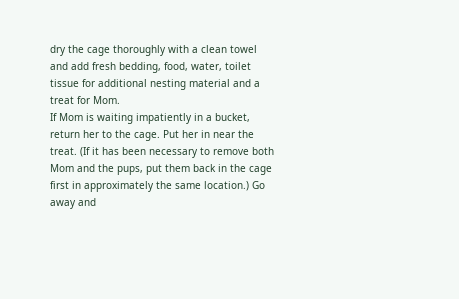dry the cage thoroughly with a clean towel and add fresh bedding, food, water, toilet tissue for additional nesting material and a treat for Mom.
If Mom is waiting impatiently in a bucket, return her to the cage. Put her in near the treat. (If it has been necessary to remove both Mom and the pups, put them back in the cage first in approximately the same location.) Go away and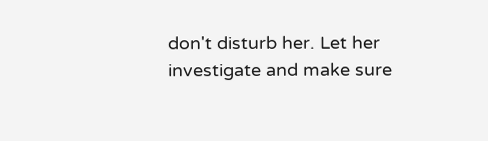don't disturb her. Let her investigate and make sure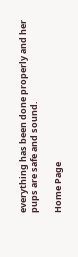everything has been done properly and her pups are safe and sound.

Home Page